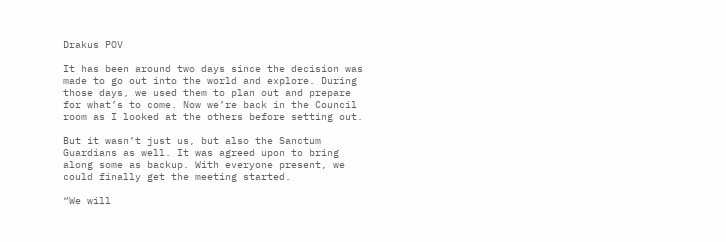Drakus POV

It has been around two days since the decision was made to go out into the world and explore. During those days, we used them to plan out and prepare for what’s to come. Now we’re back in the Council room as I looked at the others before setting out.

But it wasn’t just us, but also the Sanctum Guardians as well. It was agreed upon to bring along some as backup. With everyone present, we could finally get the meeting started.

“We will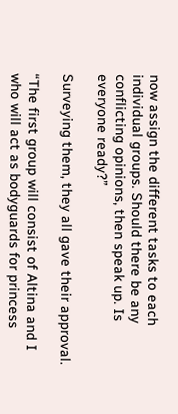now assign the different tasks to each individual groups. Should there be any conflicting opinions, then speak up. Is everyone ready?”

Surveying them, they all gave their approval.

“The first group will consist of Altina and I who will act as bodyguards for princess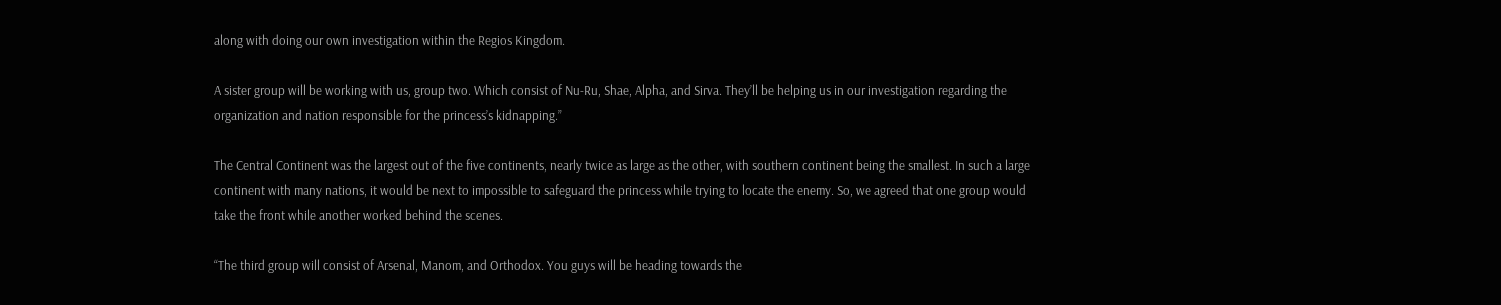along with doing our own investigation within the Regios Kingdom.

A sister group will be working with us, group two. Which consist of Nu-Ru, Shae, Alpha, and Sirva. They’ll be helping us in our investigation regarding the organization and nation responsible for the princess’s kidnapping.”

The Central Continent was the largest out of the five continents, nearly twice as large as the other, with southern continent being the smallest. In such a large continent with many nations, it would be next to impossible to safeguard the princess while trying to locate the enemy. So, we agreed that one group would take the front while another worked behind the scenes.

“The third group will consist of Arsenal, Manom, and Orthodox. You guys will be heading towards the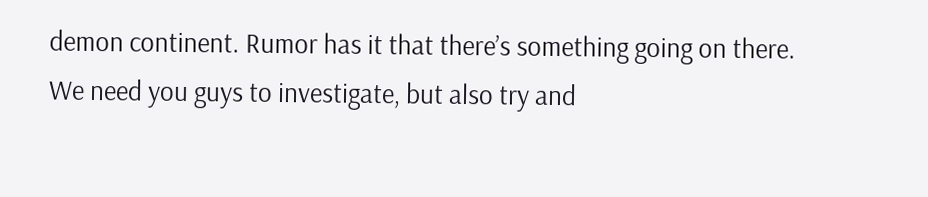demon continent. Rumor has it that there’s something going on there. We need you guys to investigate, but also try and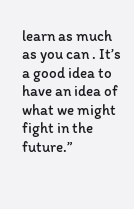learn as much as you can . It’s a good idea to have an idea of what we might fight in the future.”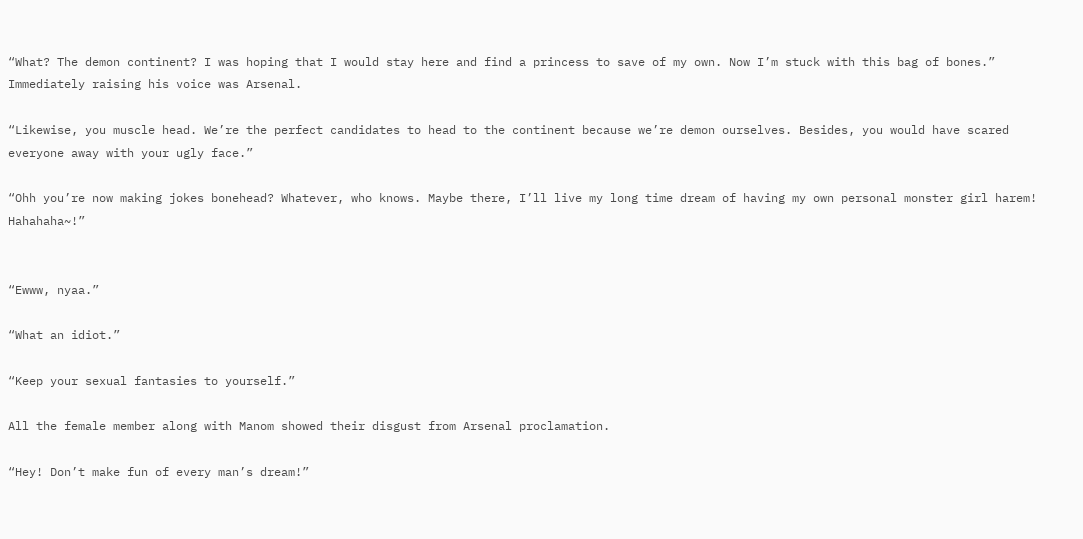“What? The demon continent? I was hoping that I would stay here and find a princess to save of my own. Now I’m stuck with this bag of bones.” Immediately raising his voice was Arsenal.

“Likewise, you muscle head. We’re the perfect candidates to head to the continent because we’re demon ourselves. Besides, you would have scared everyone away with your ugly face.”

“Ohh you’re now making jokes bonehead? Whatever, who knows. Maybe there, I’ll live my long time dream of having my own personal monster girl harem! Hahahaha~!”


“Ewww, nyaa.”

“What an idiot.”

“Keep your sexual fantasies to yourself.”

All the female member along with Manom showed their disgust from Arsenal proclamation.

“Hey! Don’t make fun of every man’s dream!”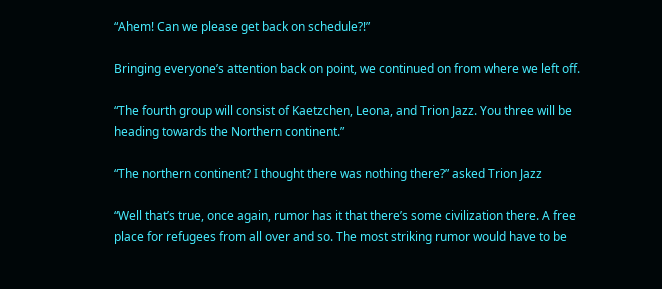“Ahem! Can we please get back on schedule?!”

Bringing everyone’s attention back on point, we continued on from where we left off.

“The fourth group will consist of Kaetzchen, Leona, and Trion Jazz. You three will be heading towards the Northern continent.”

“The northern continent? I thought there was nothing there?” asked Trion Jazz

“Well that’s true, once again, rumor has it that there’s some civilization there. A free place for refugees from all over and so. The most striking rumor would have to be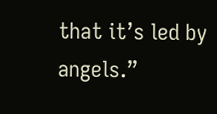that it’s led by angels.”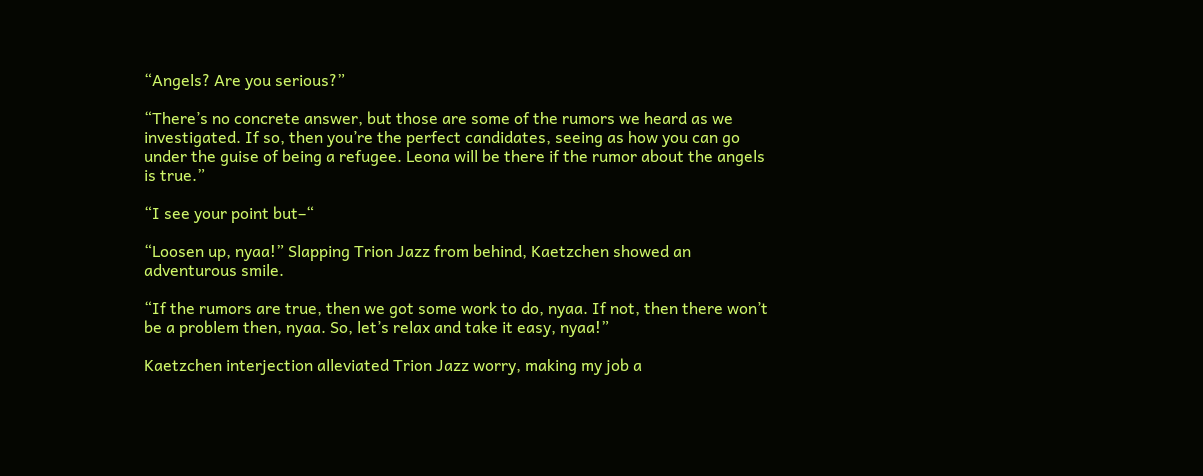“Angels? Are you serious?”

“There’s no concrete answer, but those are some of the rumors we heard as we investigated. If so, then you’re the perfect candidates, seeing as how you can go under the guise of being a refugee. Leona will be there if the rumor about the angels is true.”

“I see your point but–“

“Loosen up, nyaa!” Slapping Trion Jazz from behind, Kaetzchen showed an adventurous smile.

“If the rumors are true, then we got some work to do, nyaa. If not, then there won’t be a problem then, nyaa. So, let’s relax and take it easy, nyaa!”

Kaetzchen interjection alleviated Trion Jazz worry, making my job a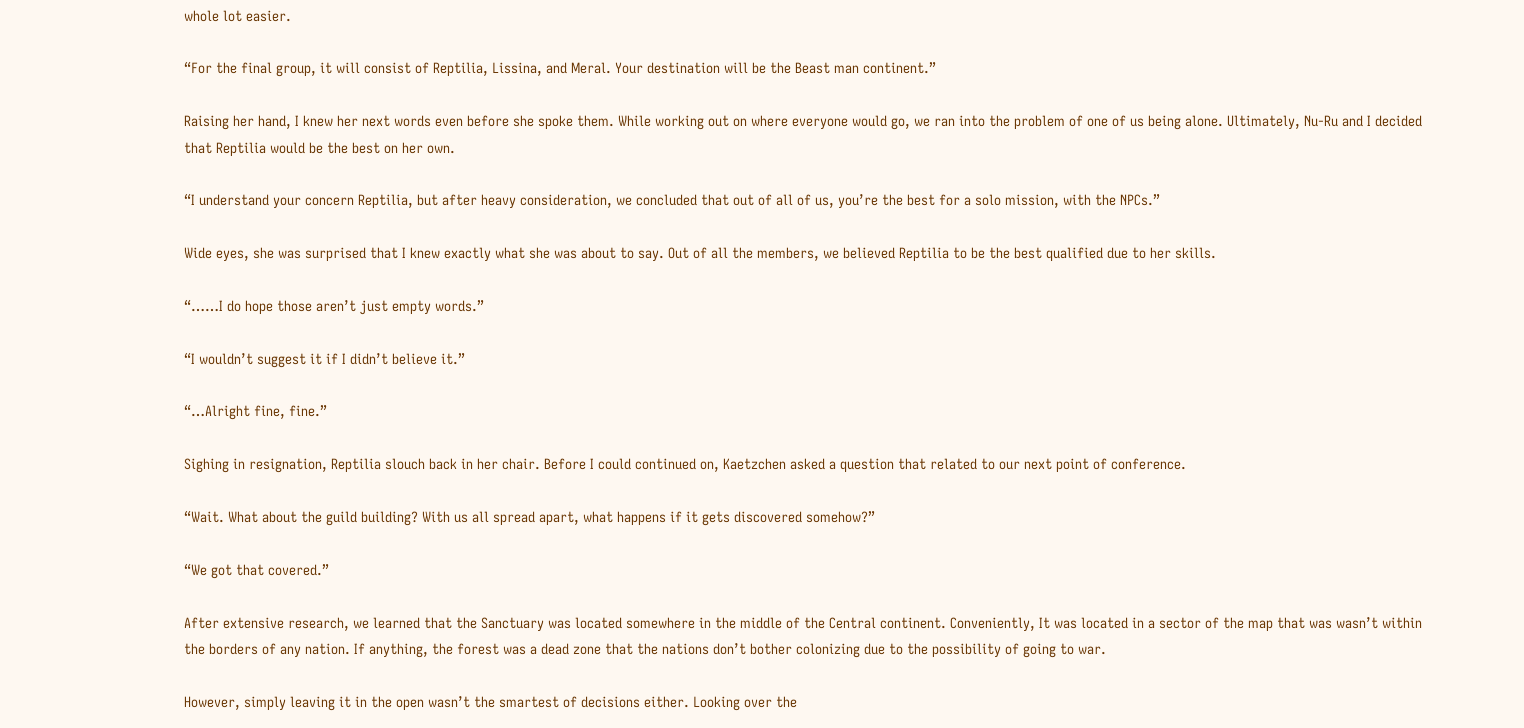whole lot easier.

“For the final group, it will consist of Reptilia, Lissina, and Meral. Your destination will be the Beast man continent.”

Raising her hand, I knew her next words even before she spoke them. While working out on where everyone would go, we ran into the problem of one of us being alone. Ultimately, Nu-Ru and I decided that Reptilia would be the best on her own.

“I understand your concern Reptilia, but after heavy consideration, we concluded that out of all of us, you’re the best for a solo mission, with the NPCs.”

Wide eyes, she was surprised that I knew exactly what she was about to say. Out of all the members, we believed Reptilia to be the best qualified due to her skills.

“……I do hope those aren’t just empty words.”

“I wouldn’t suggest it if I didn’t believe it.”

“…Alright fine, fine.”

Sighing in resignation, Reptilia slouch back in her chair. Before I could continued on, Kaetzchen asked a question that related to our next point of conference.

“Wait. What about the guild building? With us all spread apart, what happens if it gets discovered somehow?”

“We got that covered.”

After extensive research, we learned that the Sanctuary was located somewhere in the middle of the Central continent. Conveniently, It was located in a sector of the map that was wasn’t within the borders of any nation. If anything, the forest was a dead zone that the nations don’t bother colonizing due to the possibility of going to war.

However, simply leaving it in the open wasn’t the smartest of decisions either. Looking over the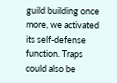guild building once more, we activated its self-defense function. Traps could also be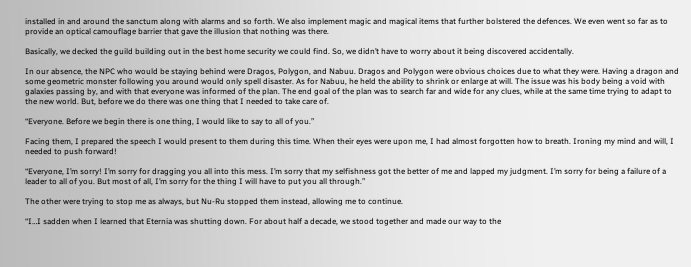installed in and around the sanctum along with alarms and so forth. We also implement magic and magical items that further bolstered the defences. We even went so far as to provide an optical camouflage barrier that gave the illusion that nothing was there.

Basically, we decked the guild building out in the best home security we could find. So, we didn’t have to worry about it being discovered accidentally.

In our absence, the NPC who would be staying behind were Dragos, Polygon, and Nabuu. Dragos and Polygon were obvious choices due to what they were. Having a dragon and some geometric monster following you around would only spell disaster. As for Nabuu, he held the ability to shrink or enlarge at will. The issue was his body being a void with galaxies passing by, and with that everyone was informed of the plan. The end goal of the plan was to search far and wide for any clues, while at the same time trying to adapt to the new world. But, before we do there was one thing that I needed to take care of.

“Everyone. Before we begin there is one thing, I would like to say to all of you.”

Facing them, I prepared the speech I would present to them during this time. When their eyes were upon me, I had almost forgotten how to breath. Ironing my mind and will, I needed to push forward!

“Everyone, I’m sorry! I’m sorry for dragging you all into this mess. I’m sorry that my selfishness got the better of me and lapped my judgment. I’m sorry for being a failure of a leader to all of you. But most of all, I’m sorry for the thing I will have to put you all through.”

The other were trying to stop me as always, but Nu-Ru stopped them instead, allowing me to continue.

“I…I sadden when I learned that Eternia was shutting down. For about half a decade, we stood together and made our way to the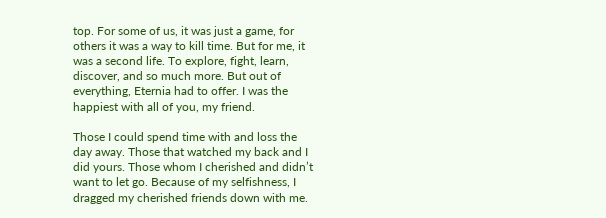top. For some of us, it was just a game, for others it was a way to kill time. But for me, it was a second life. To explore, fight, learn, discover, and so much more. But out of everything, Eternia had to offer. I was the happiest with all of you, my friend.

Those I could spend time with and loss the day away. Those that watched my back and I did yours. Those whom I cherished and didn’t want to let go. Because of my selfishness, I dragged my cherished friends down with me.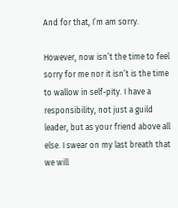And for that, I’m am sorry.

However, now isn’t the time to feel sorry for me nor it isn’t is the time to wallow in self-pity. I have a responsibility, not just a guild leader, but as your friend above all else. I swear on my last breath that we will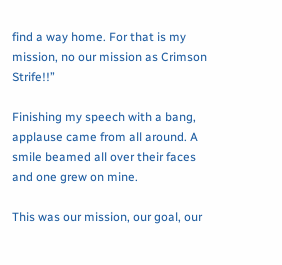find a way home. For that is my mission, no our mission as Crimson Strife!!”

Finishing my speech with a bang, applause came from all around. A smile beamed all over their faces and one grew on mine.

This was our mission, our goal, our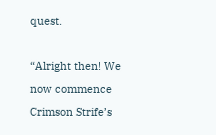quest.

“Alright then! We now commence Crimson Strife’s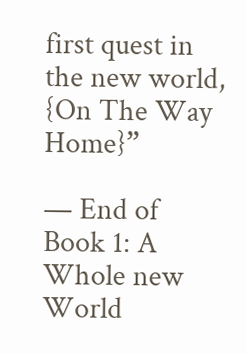first quest in the new world, {On The Way Home}”

— End of Book 1: A Whole new World